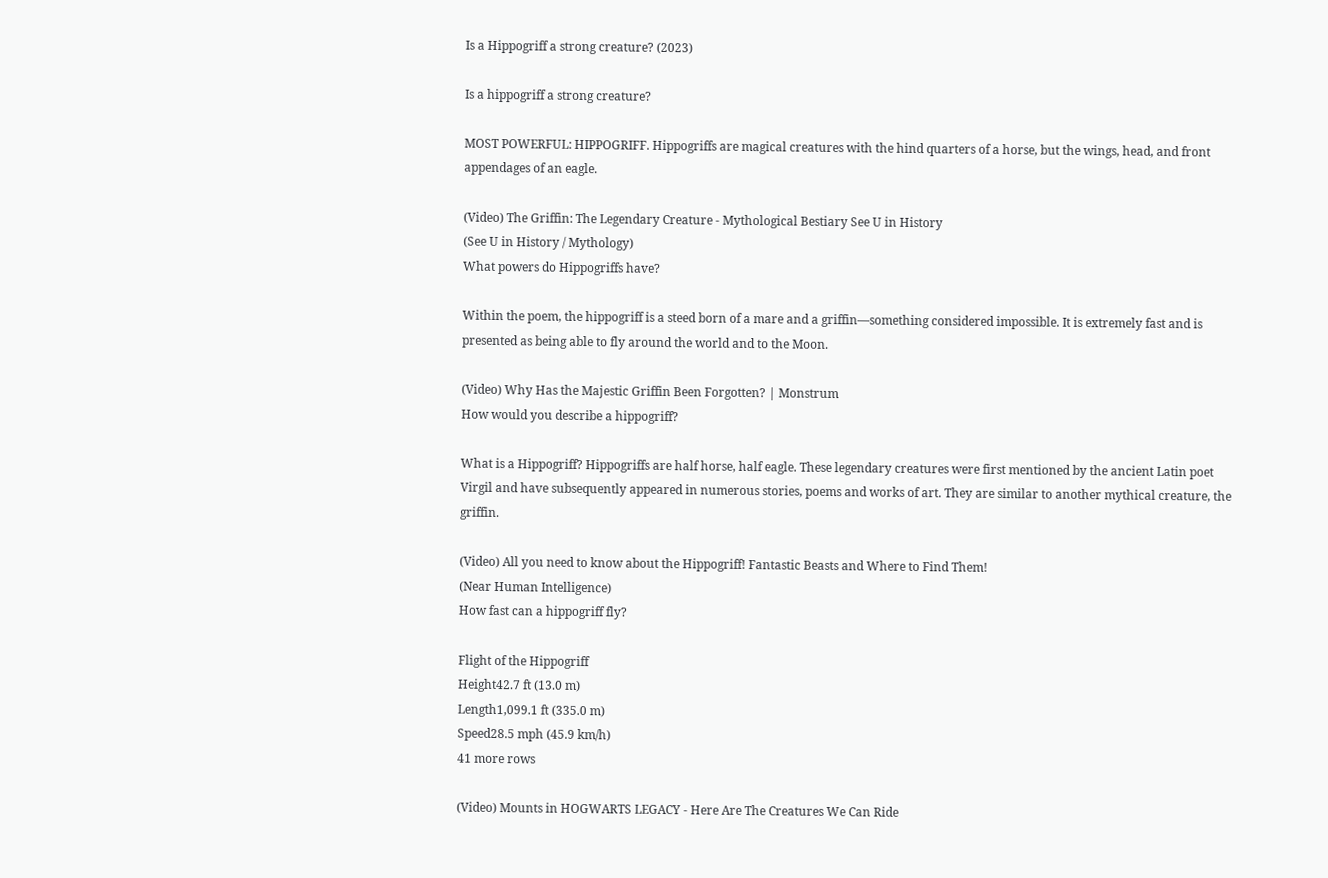Is a Hippogriff a strong creature? (2023)

Is a hippogriff a strong creature?

MOST POWERFUL: HIPPOGRIFF. Hippogriffs are magical creatures with the hind quarters of a horse, but the wings, head, and front appendages of an eagle.

(Video) The Griffin: The Legendary Creature - Mythological Bestiary See U in History
(See U in History / Mythology)
What powers do Hippogriffs have?

Within the poem, the hippogriff is a steed born of a mare and a griffin—something considered impossible. It is extremely fast and is presented as being able to fly around the world and to the Moon.

(Video) Why Has the Majestic Griffin Been Forgotten? | Monstrum
How would you describe a hippogriff?

What is a Hippogriff? Hippogriffs are half horse, half eagle. These legendary creatures were first mentioned by the ancient Latin poet Virgil and have subsequently appeared in numerous stories, poems and works of art. They are similar to another mythical creature, the griffin.

(Video) All you need to know about the Hippogriff! Fantastic Beasts and Where to Find Them!
(Near Human Intelligence)
How fast can a hippogriff fly?

Flight of the Hippogriff
Height42.7 ft (13.0 m)
Length1,099.1 ft (335.0 m)
Speed28.5 mph (45.9 km/h)
41 more rows

(Video) Mounts in HOGWARTS LEGACY - Here Are The Creatures We Can Ride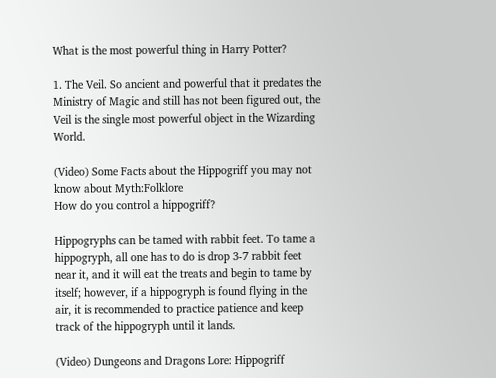What is the most powerful thing in Harry Potter?

1. The Veil. So ancient and powerful that it predates the Ministry of Magic and still has not been figured out, the Veil is the single most powerful object in the Wizarding World.

(Video) Some Facts about the Hippogriff you may not know about Myth:Folklore
How do you control a hippogriff?

Hippogryphs can be tamed with rabbit feet. To tame a hippogryph, all one has to do is drop 3-7 rabbit feet near it, and it will eat the treats and begin to tame by itself; however, if a hippogryph is found flying in the air, it is recommended to practice patience and keep track of the hippogryph until it lands.

(Video) Dungeons and Dragons Lore: Hippogriff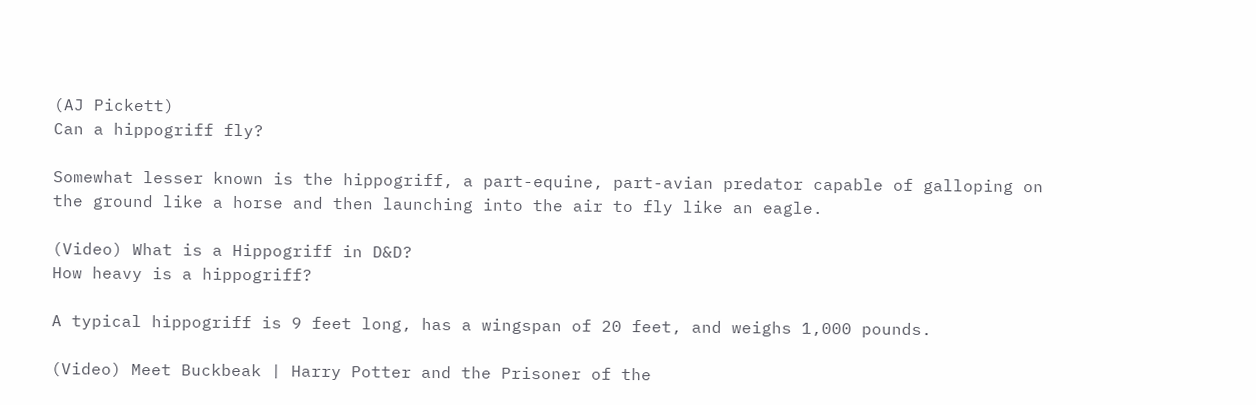(AJ Pickett)
Can a hippogriff fly?

Somewhat lesser known is the hippogriff, a part-equine, part-avian predator capable of galloping on the ground like a horse and then launching into the air to fly like an eagle.

(Video) What is a Hippogriff in D&D?
How heavy is a hippogriff?

A typical hippogriff is 9 feet long, has a wingspan of 20 feet, and weighs 1,000 pounds.

(Video) Meet Buckbeak | Harry Potter and the Prisoner of the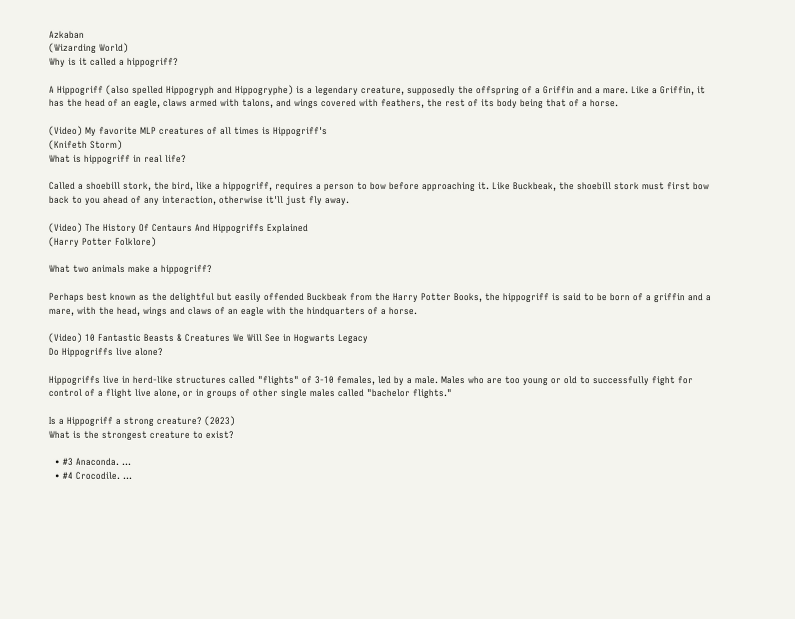Azkaban
(Wizarding World)
Why is it called a hippogriff?

A Hippogriff (also spelled Hippogryph and Hippogryphe) is a legendary creature, supposedly the offspring of a Griffin and a mare. Like a Griffin, it has the head of an eagle, claws armed with talons, and wings covered with feathers, the rest of its body being that of a horse.

(Video) My favorite MLP creatures of all times is Hippogriff's
(Knifeth Storm)
What is hippogriff in real life?

Called a shoebill stork, the bird, like a hippogriff, requires a person to bow before approaching it. Like Buckbeak, the shoebill stork must first bow back to you ahead of any interaction, otherwise it'll just fly away.

(Video) The History Of Centaurs And Hippogriffs Explained
(Harry Potter Folklore)

What two animals make a hippogriff?

Perhaps best known as the delightful but easily offended Buckbeak from the Harry Potter Books, the hippogriff is said to be born of a griffin and a mare, with the head, wings and claws of an eagle with the hindquarters of a horse.

(Video) 10 Fantastic Beasts & Creatures We Will See in Hogwarts Legacy
Do Hippogriffs live alone?

Hippogriffs live in herd-like structures called "flights" of 3-10 females, led by a male. Males who are too young or old to successfully fight for control of a flight live alone, or in groups of other single males called "bachelor flights."

Is a Hippogriff a strong creature? (2023)
What is the strongest creature to exist?

  • #3 Anaconda. ...
  • #4 Crocodile. ...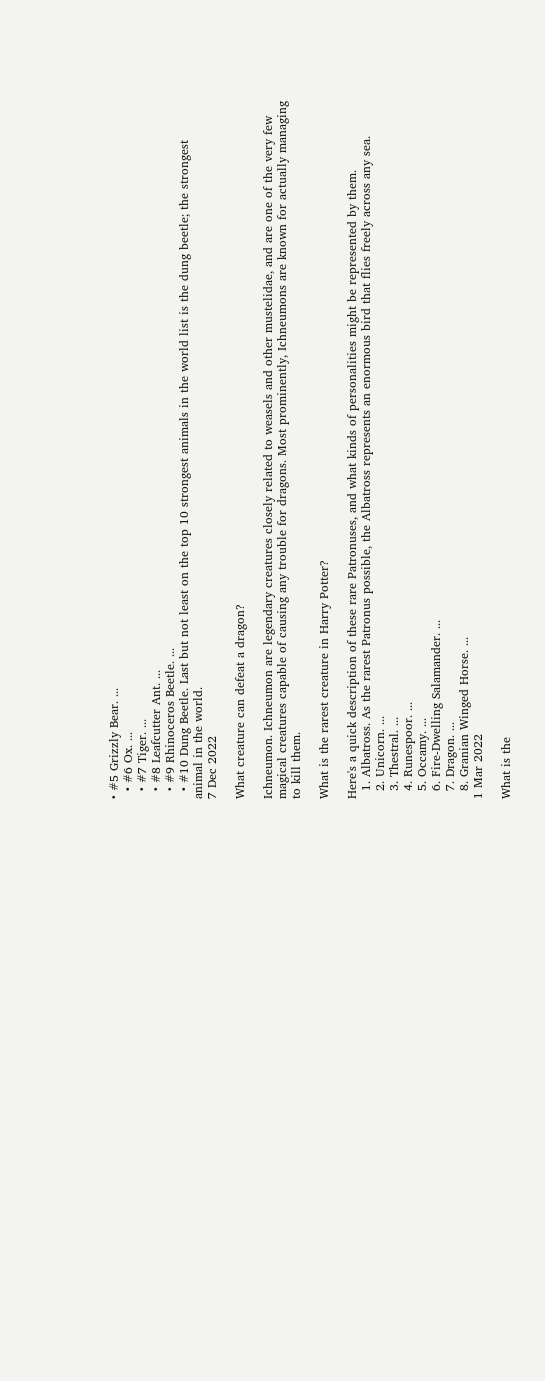• #5 Grizzly Bear. ...
  • #6 Ox. ...
  • #7 Tiger. ...
  • #8 Leafcutter Ant. ...
  • #9 Rhinoceros Beetle. ...
  • #10 Dung Beetle. Last but not least on the top 10 strongest animals in the world list is the dung beetle; the strongest animal in the world.
7 Dec 2022

What creature can defeat a dragon?

Ichneumon. Ichneumon are legendary creatures closely related to weasels and other mustelidae, and are one of the very few magical creatures capable of causing any trouble for dragons. Most prominently, Ichneumons are known for actually managing to kill them.

What is the rarest creature in Harry Potter?

Here's a quick description of these rare Patronuses, and what kinds of personalities might be represented by them.
  1. Albatross. As the rarest Patronus possible, the Albatross represents an enormous bird that flies freely across any sea.
  2. Unicorn. ...
  3. Thestral. ...
  4. Runespoor. ...
  5. Occamy. ...
  6. Fire-Dwelling Salamander. ...
  7. Dragon. ...
  8. Granian Winged Horse. ...
1 Mar 2022

What is the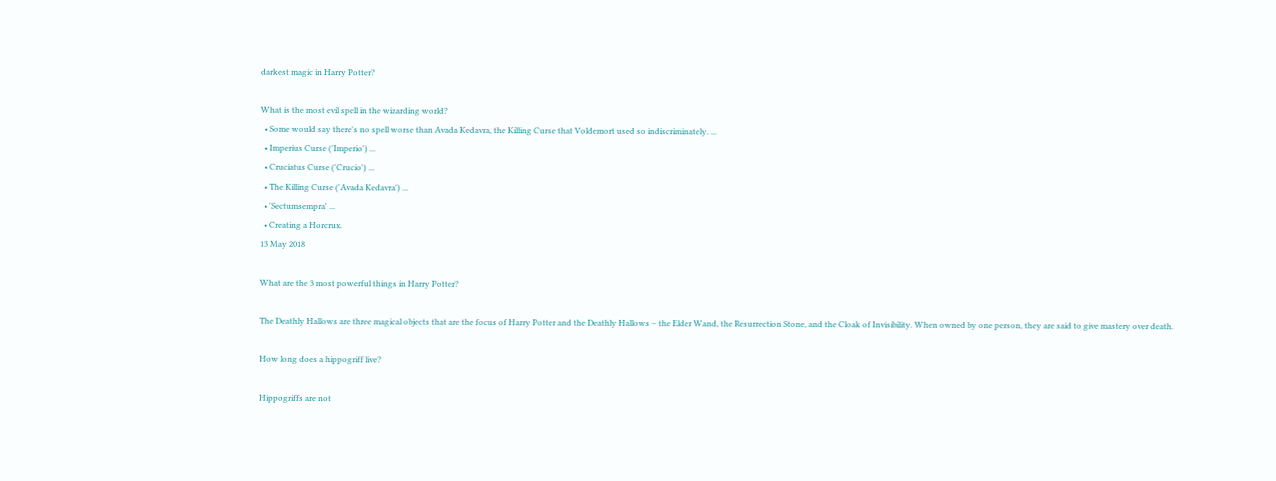darkest magic in Harry Potter?

What is the most evil spell in the wizarding world?
  • Some would say there's no spell worse than Avada Kedavra, the Killing Curse that Voldemort used so indiscriminately. ...
  • Imperius Curse ('Imperio') ...
  • Cruciatus Curse ('Crucio') ...
  • The Killing Curse ('Avada Kedavra') ...
  • 'Sectumsempra' ...
  • Creating a Horcrux.
13 May 2018

What are the 3 most powerful things in Harry Potter?

The Deathly Hallows are three magical objects that are the focus of Harry Potter and the Deathly Hallows – the Elder Wand, the Resurrection Stone, and the Cloak of Invisibility. When owned by one person, they are said to give mastery over death.

How long does a hippogriff live?

Hippogriffs are not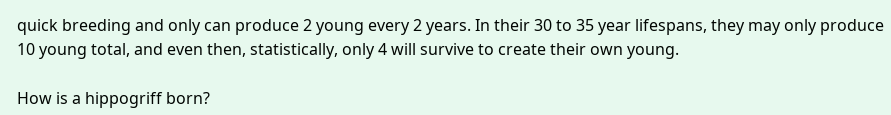quick breeding and only can produce 2 young every 2 years. In their 30 to 35 year lifespans, they may only produce 10 young total, and even then, statistically, only 4 will survive to create their own young.

How is a hippogriff born?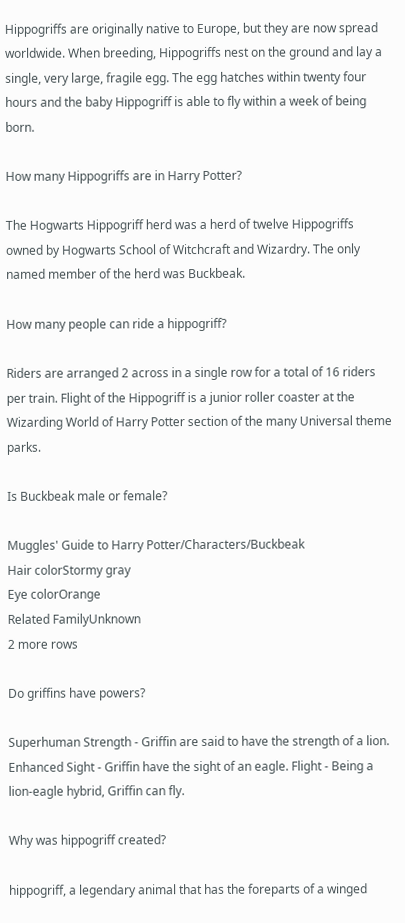Hippogriffs are originally native to Europe, but they are now spread worldwide. When breeding, Hippogriffs nest on the ground and lay a single, very large, fragile egg. The egg hatches within twenty four hours and the baby Hippogriff is able to fly within a week of being born.

How many Hippogriffs are in Harry Potter?

The Hogwarts Hippogriff herd was a herd of twelve Hippogriffs owned by Hogwarts School of Witchcraft and Wizardry. The only named member of the herd was Buckbeak.

How many people can ride a hippogriff?

Riders are arranged 2 across in a single row for a total of 16 riders per train. Flight of the Hippogriff is a junior roller coaster at the Wizarding World of Harry Potter section of the many Universal theme parks.

Is Buckbeak male or female?

Muggles' Guide to Harry Potter/Characters/Buckbeak
Hair colorStormy gray
Eye colorOrange
Related FamilyUnknown
2 more rows

Do griffins have powers?

Superhuman Strength - Griffin are said to have the strength of a lion. Enhanced Sight - Griffin have the sight of an eagle. Flight - Being a lion-eagle hybrid, Griffin can fly.

Why was hippogriff created?

hippogriff, a legendary animal that has the foreparts of a winged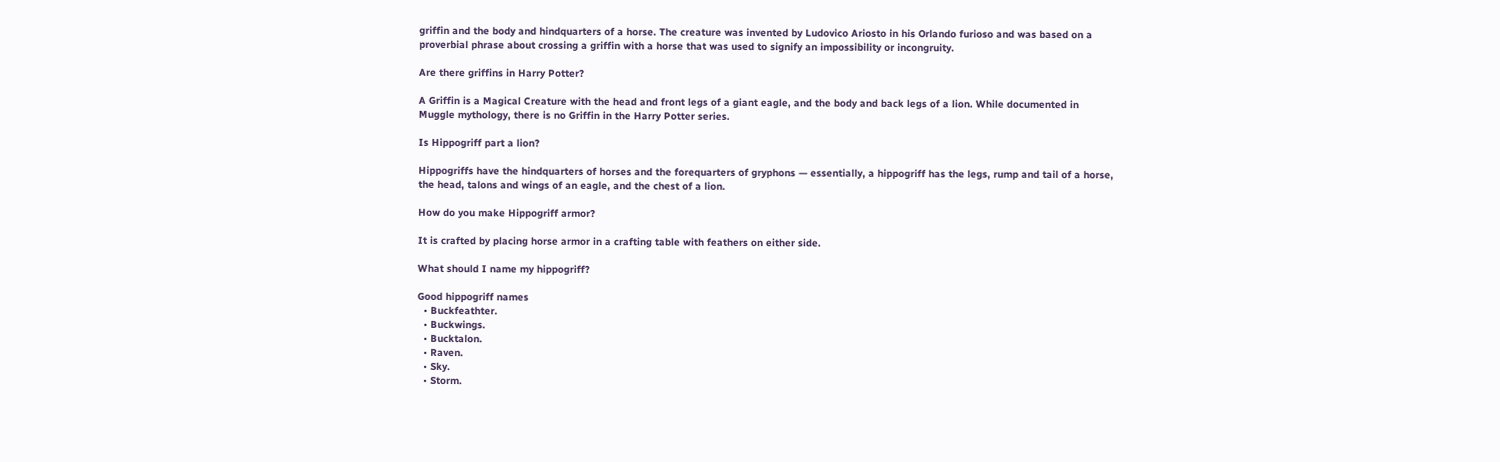griffin and the body and hindquarters of a horse. The creature was invented by Ludovico Ariosto in his Orlando furioso and was based on a proverbial phrase about crossing a griffin with a horse that was used to signify an impossibility or incongruity.

Are there griffins in Harry Potter?

A Griffin is a Magical Creature with the head and front legs of a giant eagle, and the body and back legs of a lion. While documented in Muggle mythology, there is no Griffin in the Harry Potter series.

Is Hippogriff part a lion?

Hippogriffs have the hindquarters of horses and the forequarters of gryphons — essentially, a hippogriff has the legs, rump and tail of a horse, the head, talons and wings of an eagle, and the chest of a lion.

How do you make Hippogriff armor?

It is crafted by placing horse armor in a crafting table with feathers on either side.

What should I name my hippogriff?

Good hippogriff names
  • Buckfeathter.
  • Buckwings.
  • Bucktalon.
  • Raven.
  • Sky.
  • Storm.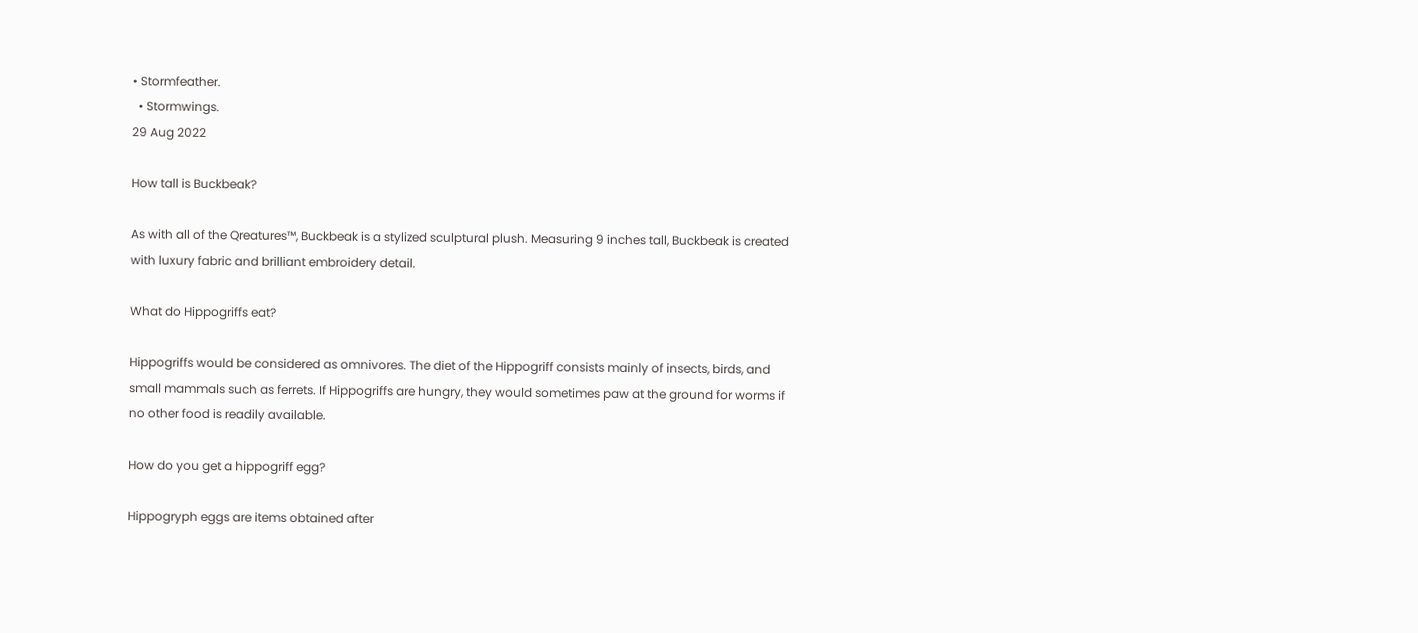• Stormfeather.
  • Stormwings.
29 Aug 2022

How tall is Buckbeak?

As with all of the Qreatures™, Buckbeak is a stylized sculptural plush. Measuring 9 inches tall, Buckbeak is created with luxury fabric and brilliant embroidery detail.

What do Hippogriffs eat?

Hippogriffs would be considered as omnivores. The diet of the Hippogriff consists mainly of insects, birds, and small mammals such as ferrets. If Hippogriffs are hungry, they would sometimes paw at the ground for worms if no other food is readily available.

How do you get a hippogriff egg?

Hippogryph eggs are items obtained after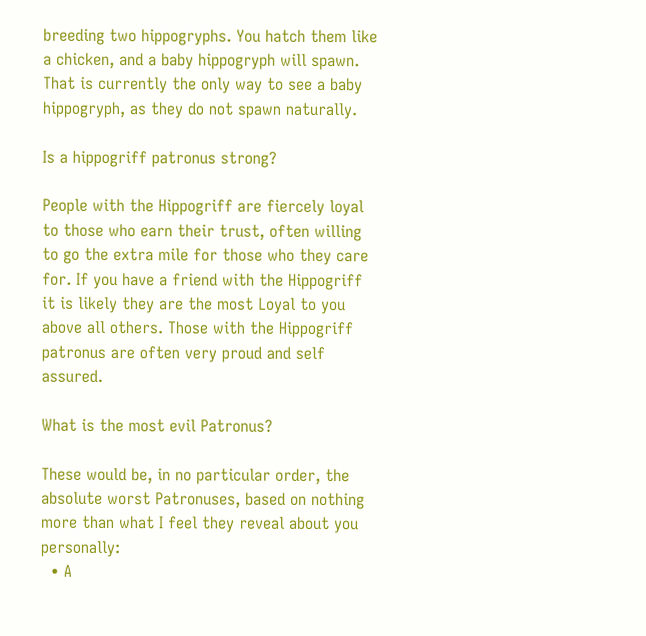breeding two hippogryphs. You hatch them like a chicken, and a baby hippogryph will spawn. That is currently the only way to see a baby hippogryph, as they do not spawn naturally.

Is a hippogriff patronus strong?

People with the Hippogriff are fiercely loyal to those who earn their trust, often willing to go the extra mile for those who they care for. If you have a friend with the Hippogriff it is likely they are the most Loyal to you above all others. Those with the Hippogriff patronus are often very proud and self assured.

What is the most evil Patronus?

These would be, in no particular order, the absolute worst Patronuses, based on nothing more than what I feel they reveal about you personally:
  • A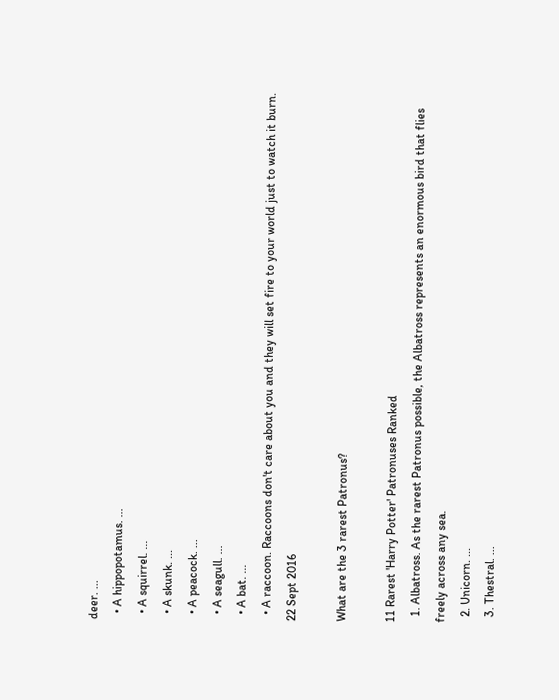deer. ...
  • A hippopotamus. ...
  • A squirrel. ...
  • A skunk. ...
  • A peacock. ...
  • A seagull. ...
  • A bat. ...
  • A raccoon. Raccoons don't care about you and they will set fire to your world just to watch it burn.
22 Sept 2016

What are the 3 rarest Patronus?

11 Rarest 'Harry Potter' Patronuses Ranked
  1. Albatross. As the rarest Patronus possible, the Albatross represents an enormous bird that flies freely across any sea.
  2. Unicorn. ...
  3. Thestral. ...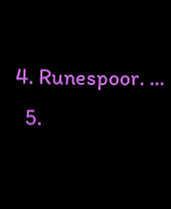4. Runespoor. ...
  5.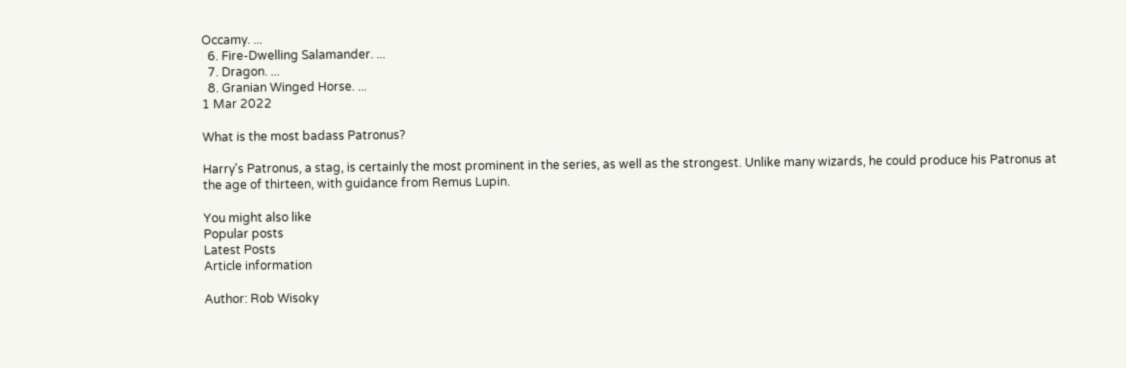Occamy. ...
  6. Fire-Dwelling Salamander. ...
  7. Dragon. ...
  8. Granian Winged Horse. ...
1 Mar 2022

What is the most badass Patronus?

Harry's Patronus, a stag, is certainly the most prominent in the series, as well as the strongest. Unlike many wizards, he could produce his Patronus at the age of thirteen, with guidance from Remus Lupin.

You might also like
Popular posts
Latest Posts
Article information

Author: Rob Wisoky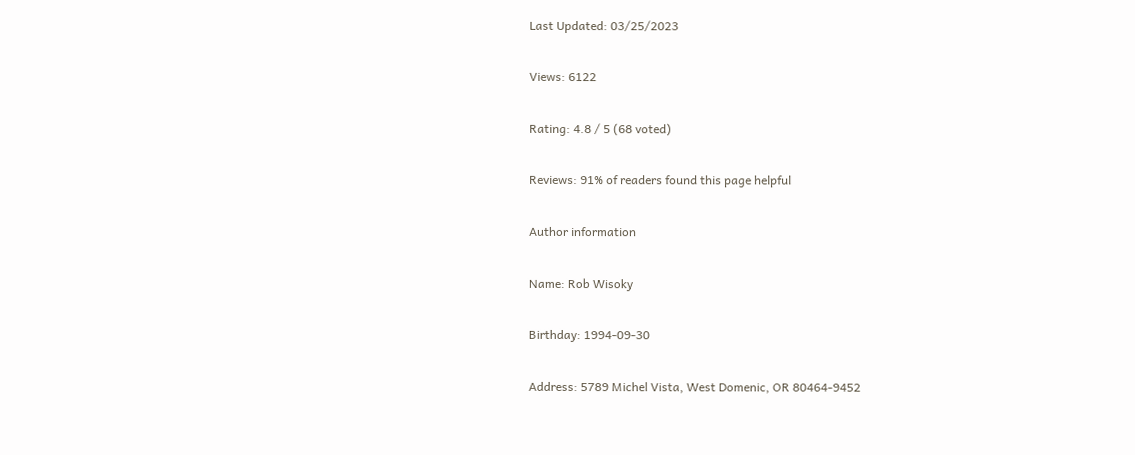Last Updated: 03/25/2023

Views: 6122

Rating: 4.8 / 5 (68 voted)

Reviews: 91% of readers found this page helpful

Author information

Name: Rob Wisoky

Birthday: 1994-09-30

Address: 5789 Michel Vista, West Domenic, OR 80464-9452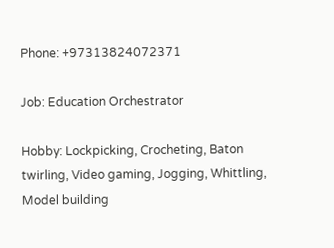Phone: +97313824072371

Job: Education Orchestrator

Hobby: Lockpicking, Crocheting, Baton twirling, Video gaming, Jogging, Whittling, Model building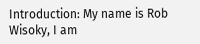Introduction: My name is Rob Wisoky, I am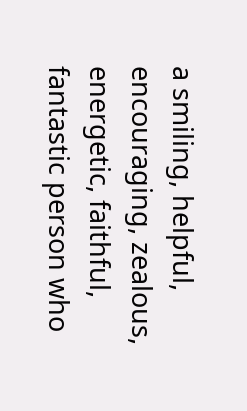a smiling, helpful, encouraging, zealous, energetic, faithful, fantastic person who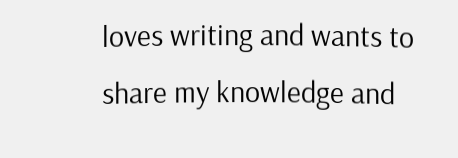loves writing and wants to share my knowledge and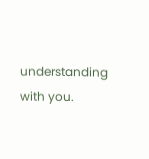understanding with you.